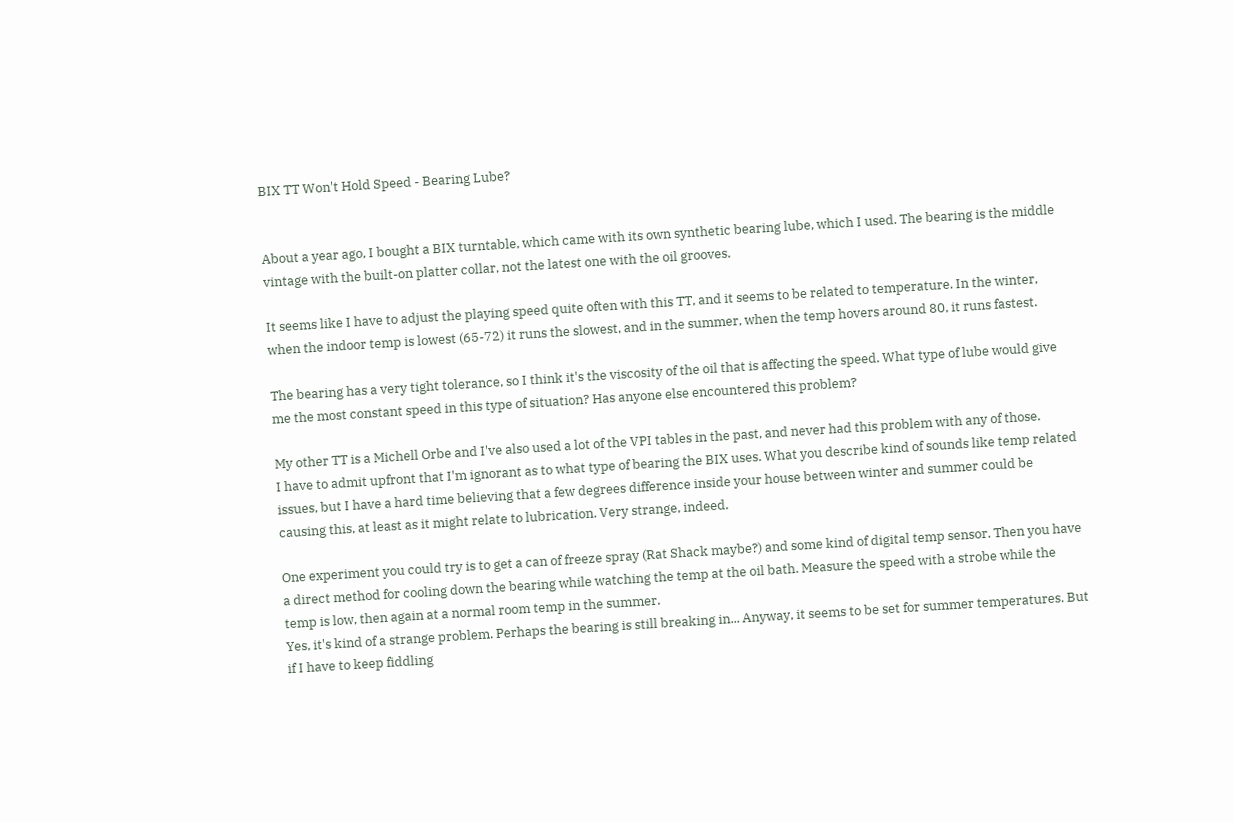BIX TT Won't Hold Speed - Bearing Lube?


About a year ago, I bought a BIX turntable, which came with its own synthetic bearing lube, which I used. The bearing is the middle vintage with the built-on platter collar, not the latest one with the oil grooves.

It seems like I have to adjust the playing speed quite often with this TT, and it seems to be related to temperature. In the winter, when the indoor temp is lowest (65-72) it runs the slowest, and in the summer, when the temp hovers around 80, it runs fastest.

The bearing has a very tight tolerance, so I think it's the viscosity of the oil that is affecting the speed. What type of lube would give me the most constant speed in this type of situation? Has anyone else encountered this problem?

My other TT is a Michell Orbe and I've also used a lot of the VPI tables in the past, and never had this problem with any of those.
I have to admit upfront that I'm ignorant as to what type of bearing the BIX uses. What you describe kind of sounds like temp related issues, but I have a hard time believing that a few degrees difference inside your house between winter and summer could be causing this, at least as it might relate to lubrication. Very strange, indeed.

One experiment you could try is to get a can of freeze spray (Rat Shack maybe?) and some kind of digital temp sensor. Then you have a direct method for cooling down the bearing while watching the temp at the oil bath. Measure the speed with a strobe while the temp is low, then again at a normal room temp in the summer.
Yes, it's kind of a strange problem. Perhaps the bearing is still breaking in... Anyway, it seems to be set for summer temperatures. But if I have to keep fiddling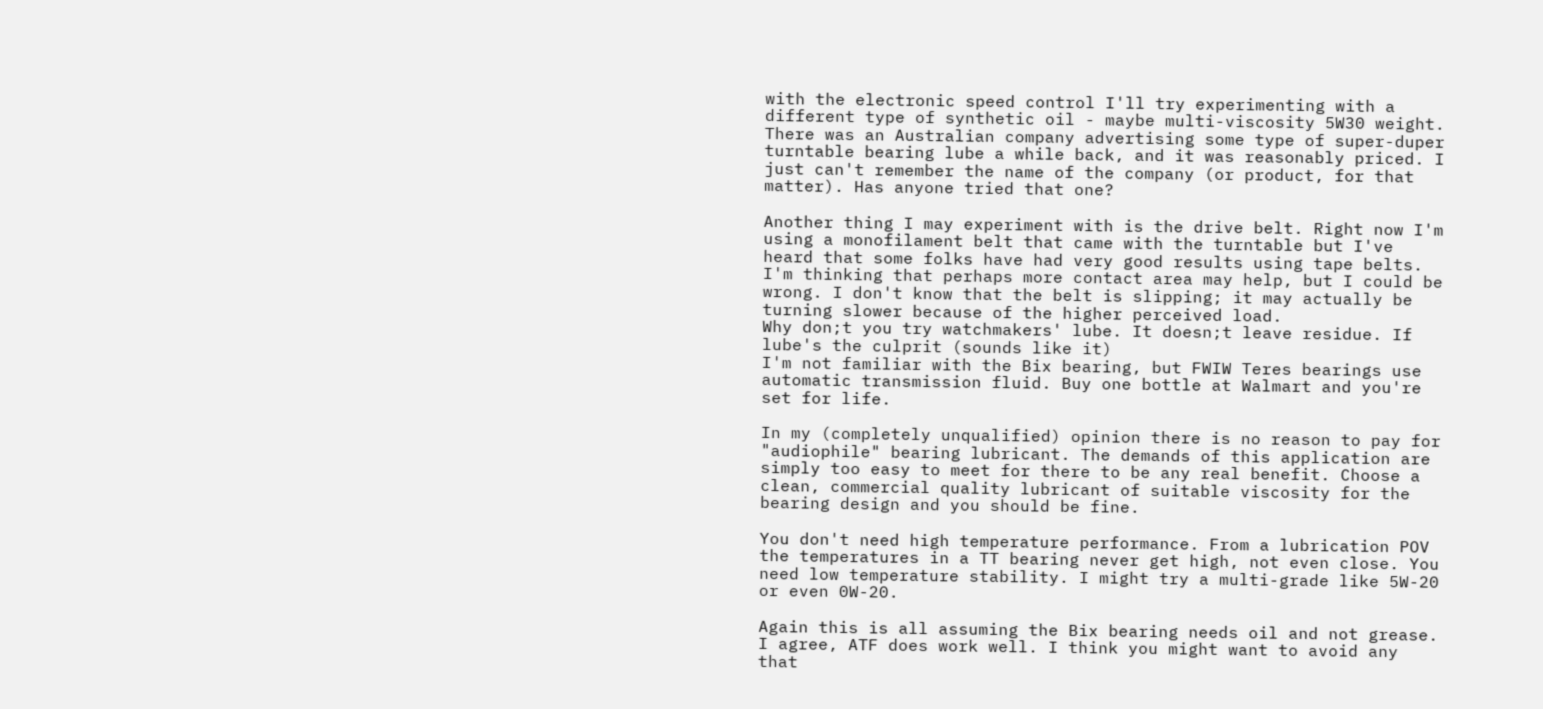with the electronic speed control I'll try experimenting with a different type of synthetic oil - maybe multi-viscosity 5W30 weight. There was an Australian company advertising some type of super-duper turntable bearing lube a while back, and it was reasonably priced. I just can't remember the name of the company (or product, for that matter). Has anyone tried that one?

Another thing I may experiment with is the drive belt. Right now I'm using a monofilament belt that came with the turntable but I've heard that some folks have had very good results using tape belts. I'm thinking that perhaps more contact area may help, but I could be wrong. I don't know that the belt is slipping; it may actually be turning slower because of the higher perceived load.
Why don;t you try watchmakers' lube. It doesn;t leave residue. If lube's the culprit (sounds like it)
I'm not familiar with the Bix bearing, but FWIW Teres bearings use automatic transmission fluid. Buy one bottle at Walmart and you're set for life.

In my (completely unqualified) opinion there is no reason to pay for "audiophile" bearing lubricant. The demands of this application are simply too easy to meet for there to be any real benefit. Choose a clean, commercial quality lubricant of suitable viscosity for the bearing design and you should be fine.

You don't need high temperature performance. From a lubrication POV the temperatures in a TT bearing never get high, not even close. You need low temperature stability. I might try a multi-grade like 5W-20 or even 0W-20.

Again this is all assuming the Bix bearing needs oil and not grease.
I agree, ATF does work well. I think you might want to avoid any that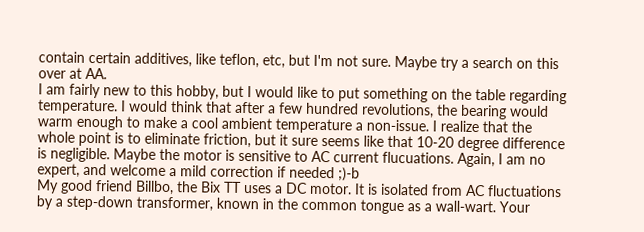contain certain additives, like teflon, etc, but I'm not sure. Maybe try a search on this over at AA.
I am fairly new to this hobby, but I would like to put something on the table regarding temperature. I would think that after a few hundred revolutions, the bearing would warm enough to make a cool ambient temperature a non-issue. I realize that the whole point is to eliminate friction, but it sure seems like that 10-20 degree difference is negligible. Maybe the motor is sensitive to AC current flucuations. Again, I am no expert, and welcome a mild correction if needed ;)-b
My good friend Billbo, the Bix TT uses a DC motor. It is isolated from AC fluctuations by a step-down transformer, known in the common tongue as a wall-wart. Your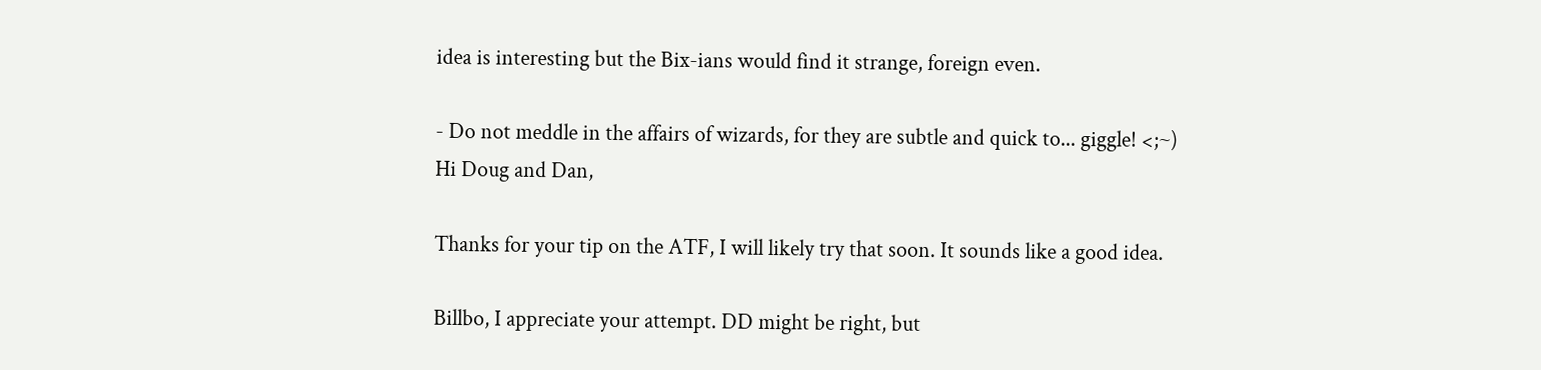idea is interesting but the Bix-ians would find it strange, foreign even.

- Do not meddle in the affairs of wizards, for they are subtle and quick to... giggle! <;~)
Hi Doug and Dan,

Thanks for your tip on the ATF, I will likely try that soon. It sounds like a good idea.

Billbo, I appreciate your attempt. DD might be right, but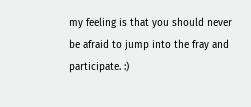my feeling is that you should never be afraid to jump into the fray and participate. :)